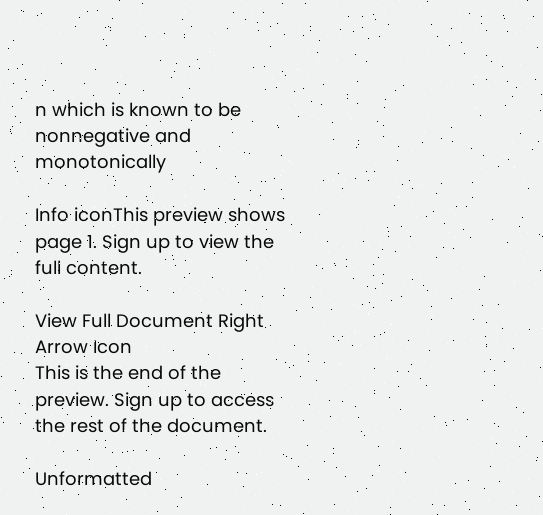n which is known to be nonnegative and monotonically

Info iconThis preview shows page 1. Sign up to view the full content.

View Full Document Right Arrow Icon
This is the end of the preview. Sign up to access the rest of the document.

Unformatted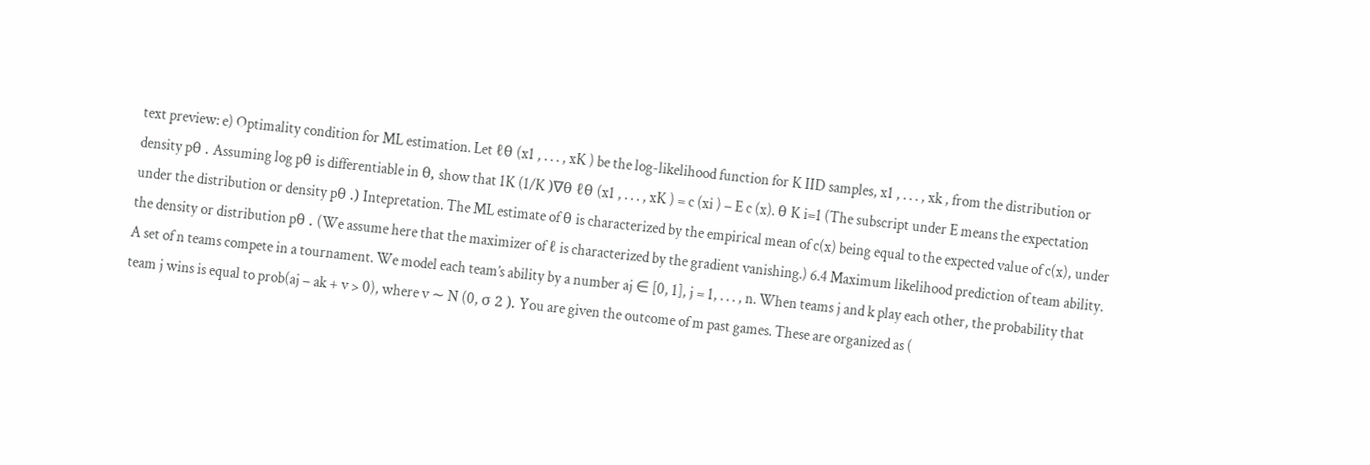text preview: e) Optimality condition for ML estimation. Let ℓθ (x1 , . . . , xK ) be the log-likelihood function for K IID samples, x1 , . . . , xk , from the distribution or density pθ . Assuming log pθ is differentiable in θ, show that 1K (1/K )∇θ ℓθ (x1 , . . . , xK ) = c (xi ) − E c (x). θ K i=1 (The subscript under E means the expectation under the distribution or density pθ .) Intepretation. The ML estimate of θ is characterized by the empirical mean of c(x) being equal to the expected value of c(x), under the density or distribution pθ . (We assume here that the maximizer of ℓ is characterized by the gradient vanishing.) 6.4 Maximum likelihood prediction of team ability. A set of n teams compete in a tournament. We model each team’s ability by a number aj ∈ [0, 1], j = 1, . . . , n. When teams j and k play each other, the probability that team j wins is equal to prob(aj − ak + v > 0), where v ∼ N (0, σ 2 ). You are given the outcome of m past games. These are organized as (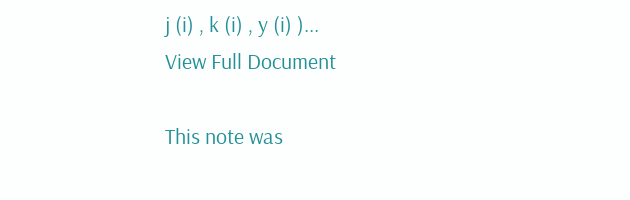j (i) , k (i) , y (i) )...
View Full Document

This note was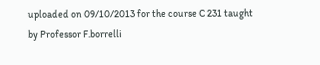uploaded on 09/10/2013 for the course C 231 taught by Professor F.borrelli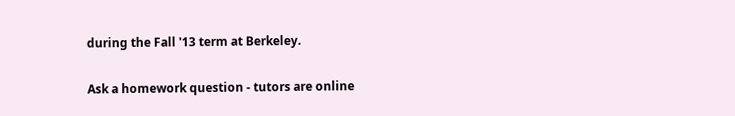during the Fall '13 term at Berkeley.

Ask a homework question - tutors are online